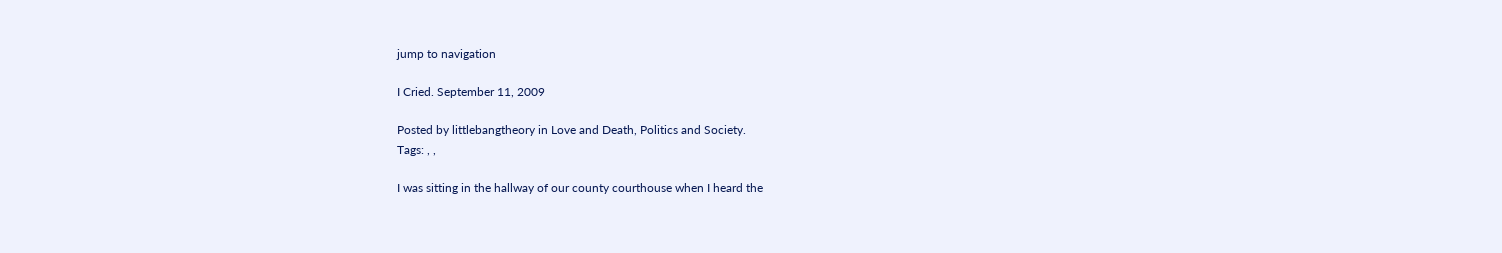jump to navigation

I Cried. September 11, 2009

Posted by littlebangtheory in Love and Death, Politics and Society.
Tags: , ,

I was sitting in the hallway of our county courthouse when I heard the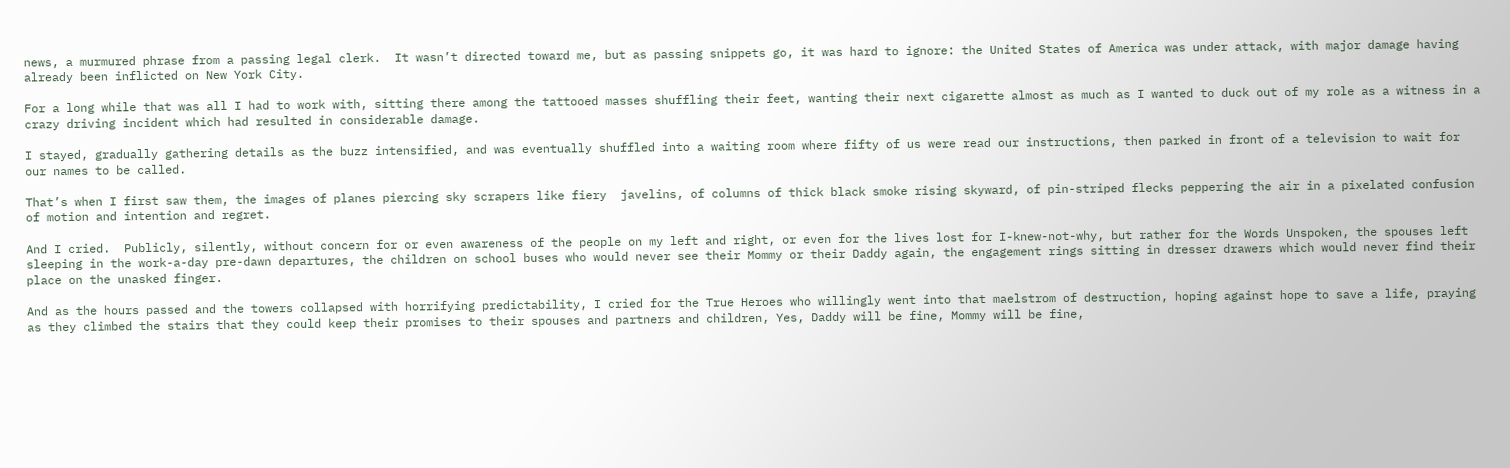news, a murmured phrase from a passing legal clerk.  It wasn’t directed toward me, but as passing snippets go, it was hard to ignore: the United States of America was under attack, with major damage having already been inflicted on New York City.

For a long while that was all I had to work with, sitting there among the tattooed masses shuffling their feet, wanting their next cigarette almost as much as I wanted to duck out of my role as a witness in a crazy driving incident which had resulted in considerable damage.

I stayed, gradually gathering details as the buzz intensified, and was eventually shuffled into a waiting room where fifty of us were read our instructions, then parked in front of a television to wait for our names to be called.

That’s when I first saw them, the images of planes piercing sky scrapers like fiery  javelins, of columns of thick black smoke rising skyward, of pin-striped flecks peppering the air in a pixelated confusion of motion and intention and regret.

And I cried.  Publicly, silently, without concern for or even awareness of the people on my left and right, or even for the lives lost for I-knew-not-why, but rather for the Words Unspoken, the spouses left sleeping in the work-a-day pre-dawn departures, the children on school buses who would never see their Mommy or their Daddy again, the engagement rings sitting in dresser drawers which would never find their place on the unasked finger.

And as the hours passed and the towers collapsed with horrifying predictability, I cried for the True Heroes who willingly went into that maelstrom of destruction, hoping against hope to save a life, praying as they climbed the stairs that they could keep their promises to their spouses and partners and children, Yes, Daddy will be fine, Mommy will be fine,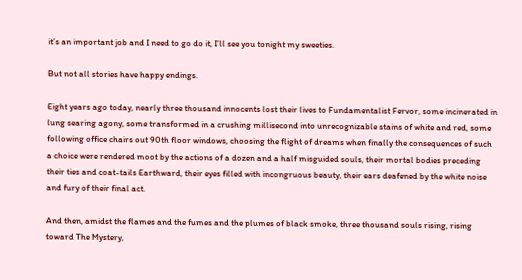it’s an important job and I need to go do it, I’ll see you tonight my sweeties.

But not all stories have happy endings.

Eight years ago today, nearly three thousand innocents lost their lives to Fundamentalist Fervor, some incinerated in lung searing agony, some transformed in a crushing millisecond into unrecognizable stains of white and red, some following office chairs out 90th floor windows, choosing the flight of dreams when finally the consequences of such a choice were rendered moot by the actions of a dozen and a half misguided souls, their mortal bodies preceding their ties and coat-tails Earthward, their eyes filled with incongruous beauty, their ears deafened by the white noise and fury of their final act.

And then, amidst the flames and the fumes and the plumes of black smoke, three thousand souls rising, rising toward The Mystery,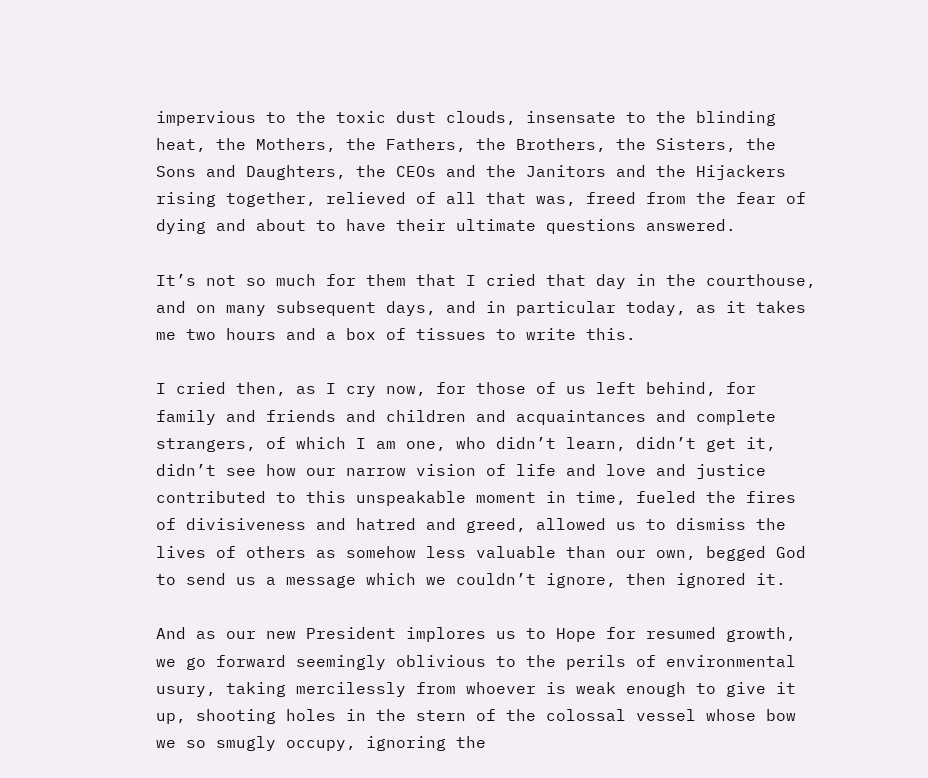impervious to the toxic dust clouds, insensate to the blinding heat, the Mothers, the Fathers, the Brothers, the Sisters, the Sons and Daughters, the CEOs and the Janitors and the Hijackers rising together, relieved of all that was, freed from the fear of dying and about to have their ultimate questions answered.

It’s not so much for them that I cried that day in the courthouse, and on many subsequent days, and in particular today, as it takes me two hours and a box of tissues to write this.

I cried then, as I cry now, for those of us left behind, for family and friends and children and acquaintances and complete strangers, of which I am one, who didn’t learn, didn’t get it, didn’t see how our narrow vision of life and love and justice contributed to this unspeakable moment in time, fueled the fires of divisiveness and hatred and greed, allowed us to dismiss the lives of others as somehow less valuable than our own, begged God to send us a message which we couldn’t ignore, then ignored it.

And as our new President implores us to Hope for resumed growth, we go forward seemingly oblivious to the perils of environmental usury, taking mercilessly from whoever is weak enough to give it up, shooting holes in the stern of the colossal vessel whose bow we so smugly occupy, ignoring the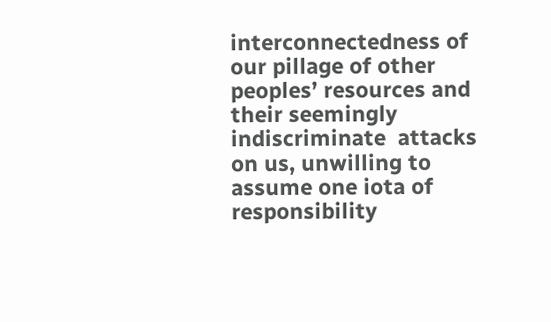interconnectedness of our pillage of other peoples’ resources and their seemingly indiscriminate  attacks on us, unwilling to assume one iota of responsibility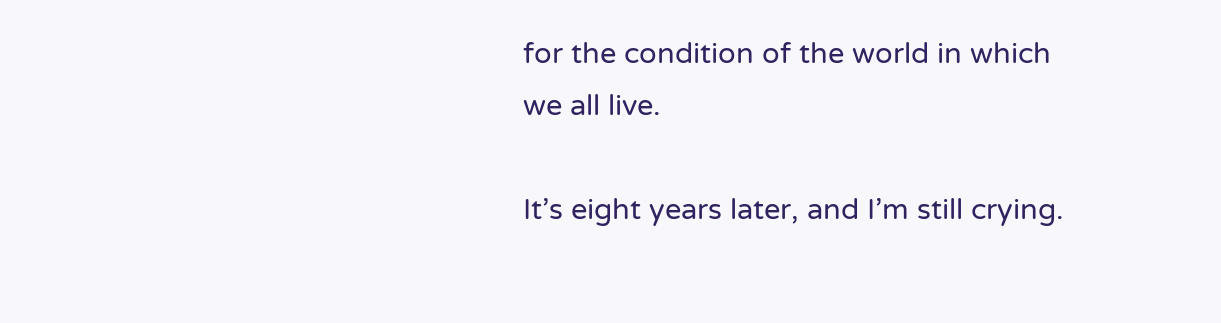for the condition of the world in which we all live.

It’s eight years later, and I’m still crying.